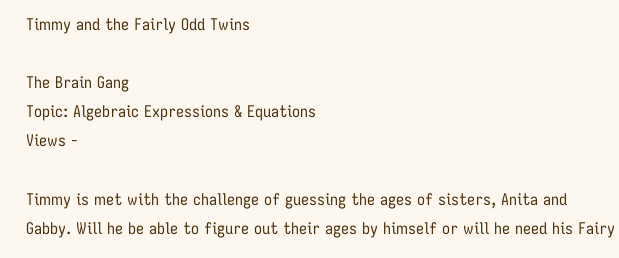Timmy and the Fairly Odd Twins

The Brain Gang
Topic: Algebraic Expressions & Equations
Views -

Timmy is met with the challenge of guessing the ages of sisters, Anita and Gabby. Will he be able to figure out their ages by himself or will he need his Fairy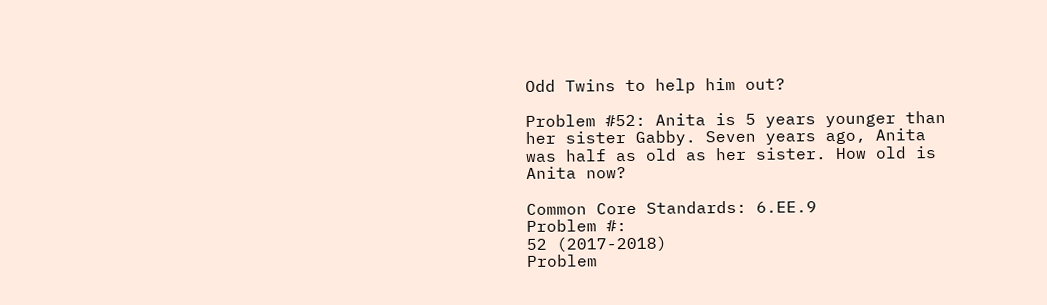Odd Twins to help him out?

Problem #52: Anita is 5 years younger than her sister Gabby. Seven years ago, Anita was half as old as her sister. How old is Anita now?

Common Core Standards: 6.EE.9
Problem #:
52 (2017-2018)
Problem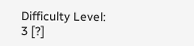Difficulty Level: 3 [?]